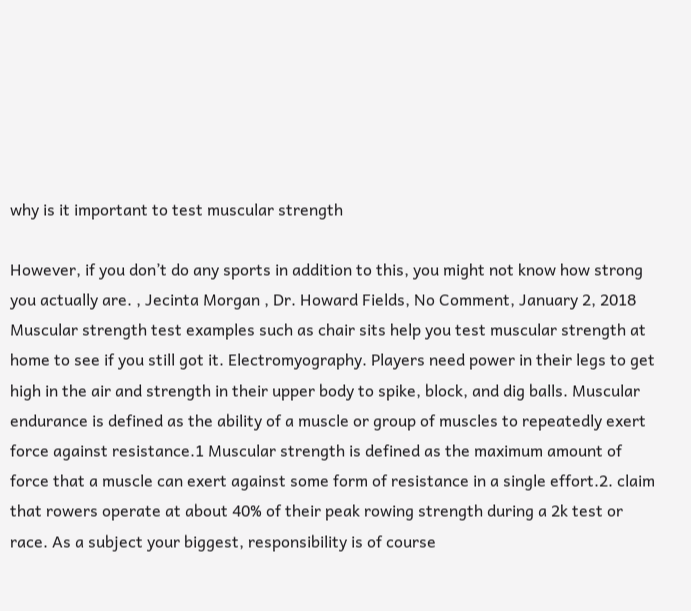why is it important to test muscular strength

However, if you don’t do any sports in addition to this, you might not know how strong you actually are. , Jecinta Morgan , Dr. Howard Fields, No Comment, January 2, 2018 Muscular strength test examples such as chair sits help you test muscular strength at home to see if you still got it. Electromyography. Players need power in their legs to get high in the air and strength in their upper body to spike, block, and dig balls. Muscular endurance is defined as the ability of a muscle or group of muscles to repeatedly exert force against resistance.1 Muscular strength is defined as the maximum amount of force that a muscle can exert against some form of resistance in a single effort.2. claim that rowers operate at about 40% of their peak rowing strength during a 2k test or race. As a subject your biggest, responsibility is of course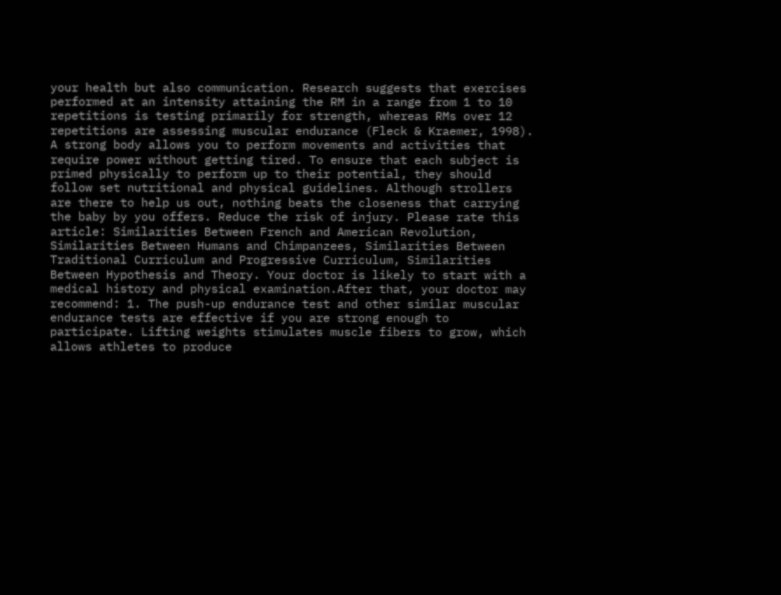your health but also communication. Research suggests that exercises performed at an intensity attaining the RM in a range from 1 to 10 repetitions is testing primarily for strength, whereas RMs over 12 repetitions are assessing muscular endurance (Fleck & Kraemer, 1998). A strong body allows you to perform movements and activities that require power without getting tired. To ensure that each subject is primed physically to perform up to their potential, they should follow set nutritional and physical guidelines. Although strollers are there to help us out, nothing beats the closeness that carrying the baby by you offers. Reduce the risk of injury. Please rate this article: Similarities Between French and American Revolution, Similarities Between Humans and Chimpanzees, Similarities Between Traditional Curriculum and Progressive Curriculum, Similarities Between Hypothesis and Theory. Your doctor is likely to start with a medical history and physical examination.After that, your doctor may recommend: 1. The push-up endurance test and other similar muscular endurance tests are effective if you are strong enough to participate. Lifting weights stimulates muscle fibers to grow, which allows athletes to produce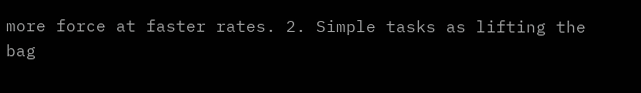more force at faster rates. 2. Simple tasks as lifting the bag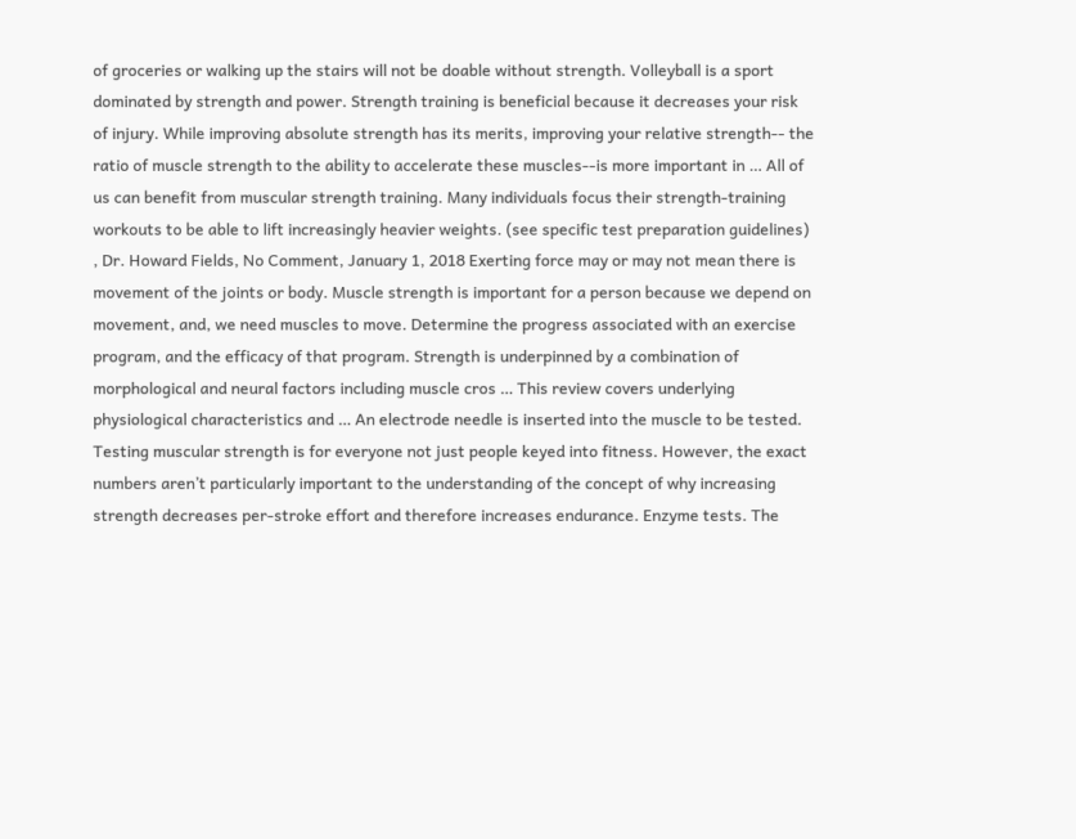of groceries or walking up the stairs will not be doable without strength. Volleyball is a sport dominated by strength and power. Strength training is beneficial because it decreases your risk of injury. While improving absolute strength has its merits, improving your relative strength-- the ratio of muscle strength to the ability to accelerate these muscles--is more important in … All of us can benefit from muscular strength training. Many individuals focus their strength-training workouts to be able to lift increasingly heavier weights. (see specific test preparation guidelines) , Dr. Howard Fields, No Comment, January 1, 2018 Exerting force may or may not mean there is movement of the joints or body. Muscle strength is important for a person because we depend on movement, and, we need muscles to move. Determine the progress associated with an exercise program, and the efficacy of that program. Strength is underpinned by a combination of morphological and neural factors including muscle cros … This review covers underlying physiological characteristics and … An electrode needle is inserted into the muscle to be tested. Testing muscular strength is for everyone not just people keyed into fitness. However, the exact numbers aren’t particularly important to the understanding of the concept of why increasing strength decreases per-stroke effort and therefore increases endurance. Enzyme tests. The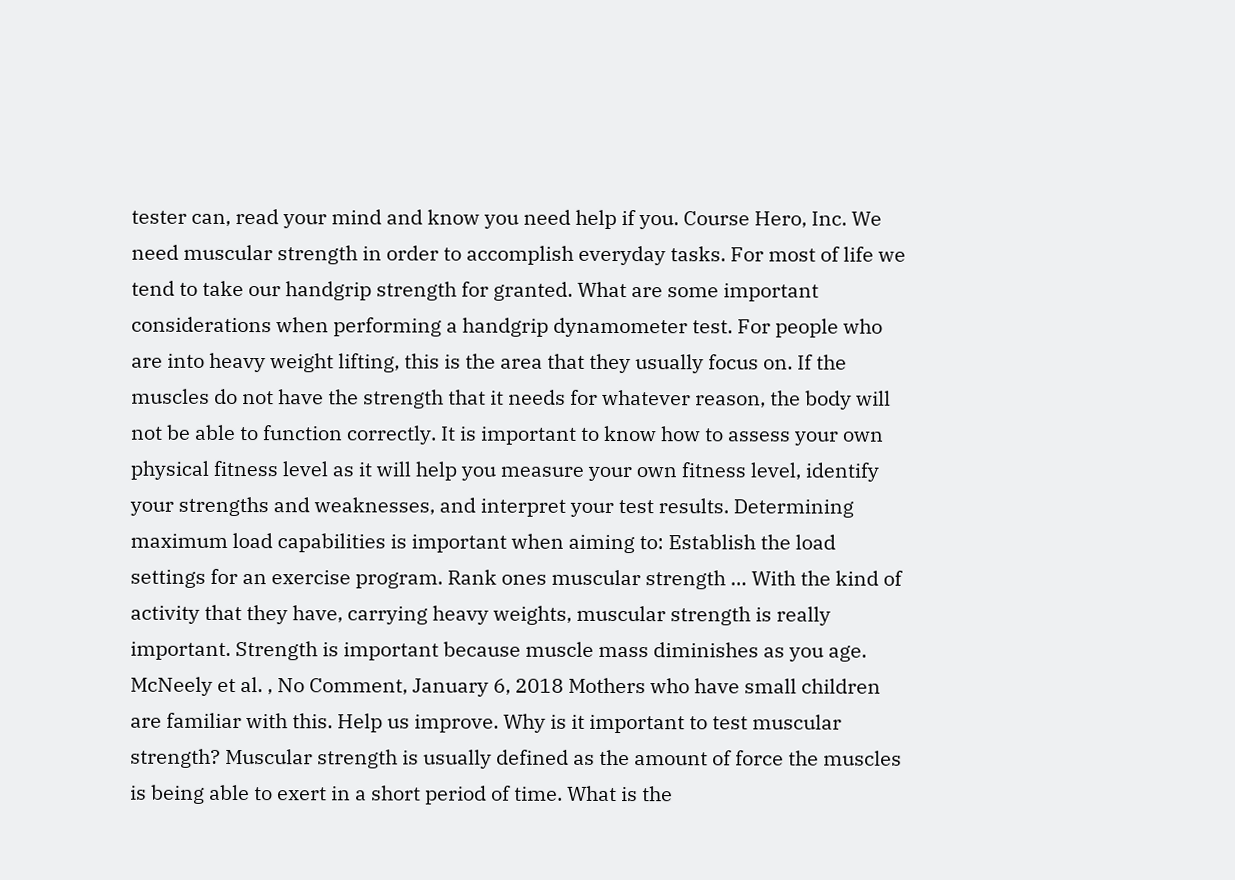tester can, read your mind and know you need help if you. Course Hero, Inc. We need muscular strength in order to accomplish everyday tasks. For most of life we tend to take our handgrip strength for granted. What are some important considerations when performing a handgrip dynamometer test. For people who are into heavy weight lifting, this is the area that they usually focus on. If the muscles do not have the strength that it needs for whatever reason, the body will not be able to function correctly. It is important to know how to assess your own physical fitness level as it will help you measure your own fitness level, identify your strengths and weaknesses, and interpret your test results. Determining maximum load capabilities is important when aiming to: Establish the load settings for an exercise program. Rank ones muscular strength … With the kind of activity that they have, carrying heavy weights, muscular strength is really important. Strength is important because muscle mass diminishes as you age. McNeely et al. , No Comment, January 6, 2018 Mothers who have small children are familiar with this. Help us improve. Why is it important to test muscular strength? Muscular strength is usually defined as the amount of force the muscles is being able to exert in a short period of time. What is the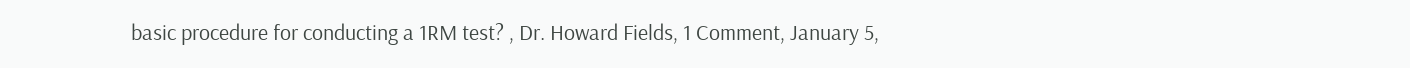basic procedure for conducting a 1RM test? , Dr. Howard Fields, 1 Comment, January 5,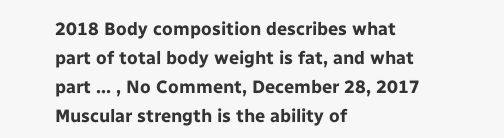2018 Body composition describes what part of total body weight is fat, and what part … , No Comment, December 28, 2017 Muscular strength is the ability of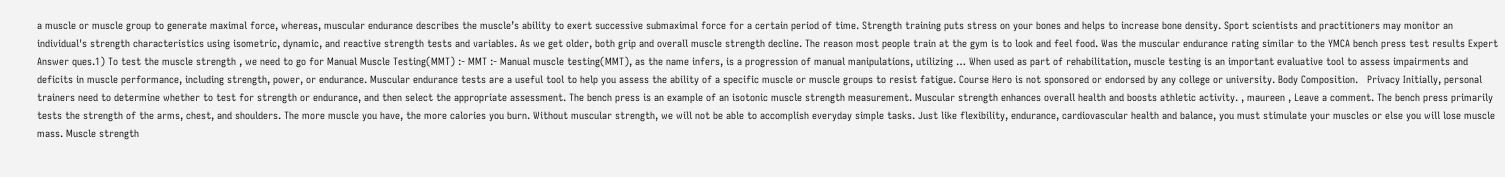a muscle or muscle group to generate maximal force, whereas, muscular endurance describes the muscle’s ability to exert successive submaximal force for a certain period of time. Strength training puts stress on your bones and helps to increase bone density. Sport scientists and practitioners may monitor an individual's strength characteristics using isometric, dynamic, and reactive strength tests and variables. As we get older, both grip and overall muscle strength decline. The reason most people train at the gym is to look and feel food. Was the muscular endurance rating similar to the YMCA bench press test results Expert Answer ques.1) To test the muscle strength , we need to go for Manual Muscle Testing(MMT) :- MMT :- Manual muscle testing(MMT), as the name infers, is a progression of manual manipulations, utilizing … When used as part of rehabilitation, muscle testing is an important evaluative tool to assess impairments and deficits in muscle performance, including strength, power, or endurance. Muscular endurance tests are a useful tool to help you assess the ability of a specific muscle or muscle groups to resist fatigue. Course Hero is not sponsored or endorsed by any college or university. Body Composition.   Privacy Initially, personal trainers need to determine whether to test for strength or endurance, and then select the appropriate assessment. The bench press is an example of an isotonic muscle strength measurement. Muscular strength enhances overall health and boosts athletic activity. , maureen , Leave a comment. The bench press primarily tests the strength of the arms, chest, and shoulders. The more muscle you have, the more calories you burn. Without muscular strength, we will not be able to accomplish everyday simple tasks. Just like flexibility, endurance, cardiovascular health and balance, you must stimulate your muscles or else you will lose muscle mass. Muscle strength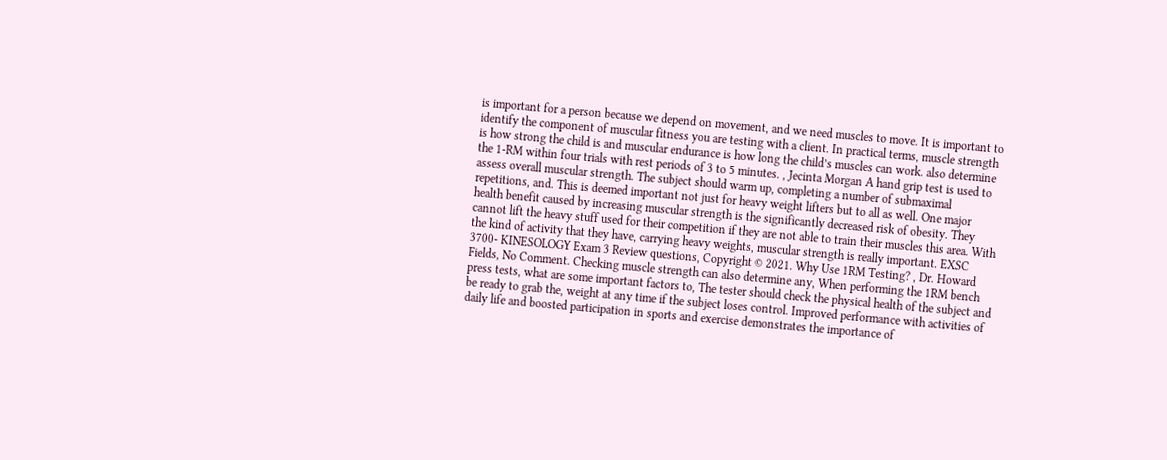is important for a person because we depend on movement, and we need muscles to move. It is important to identify the component of muscular fitness you are testing with a client. In practical terms, muscle strength is how strong the child is and muscular endurance is how long the child’s muscles can work. also determine the 1-RM within four trials with rest periods of 3 to 5 minutes. , Jecinta Morgan A hand grip test is used to assess overall muscular strength. The subject should warm up, completing a number of submaximal repetitions, and. This is deemed important not just for heavy weight lifters but to all as well. One major health benefit caused by increasing muscular strength is the significantly decreased risk of obesity. They cannot lift the heavy stuff used for their competition if they are not able to train their muscles this area. With the kind of activity that they have, carrying heavy weights, muscular strength is really important. EXSC 3700- KINESOLOGY Exam 3 Review questions, Copyright © 2021. Why Use 1RM Testing? , Dr. Howard Fields, No Comment. Checking muscle strength can also determine any, When performing the 1RM bench press tests, what are some important factors to, The tester should check the physical health of the subject and be ready to grab the, weight at any time if the subject loses control. Improved performance with activities of daily life and boosted participation in sports and exercise demonstrates the importance of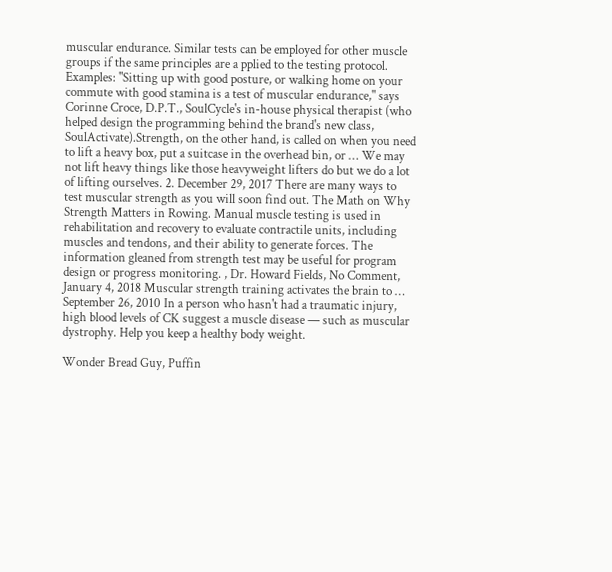muscular endurance. Similar tests can be employed for other muscle groups if the same principles are a pplied to the testing protocol. Examples: "Sitting up with good posture, or walking home on your commute with good stamina is a test of muscular endurance," says Corinne Croce, D.P.T., SoulCycle's in-house physical therapist (who helped design the programming behind the brand's new class, SoulActivate).Strength, on the other hand, is called on when you need to lift a heavy box, put a suitcase in the overhead bin, or … We may not lift heavy things like those heavyweight lifters do but we do a lot of lifting ourselves. 2. December 29, 2017 There are many ways to test muscular strength as you will soon find out. The Math on Why Strength Matters in Rowing. Manual muscle testing is used in rehabilitation and recovery to evaluate contractile units, including muscles and tendons, and their ability to generate forces. The information gleaned from strength test may be useful for program design or progress monitoring. , Dr. Howard Fields, No Comment, January 4, 2018 Muscular strength training activates the brain to … September 26, 2010 In a person who hasn't had a traumatic injury, high blood levels of CK suggest a muscle disease — such as muscular dystrophy. Help you keep a healthy body weight.

Wonder Bread Guy, Puffin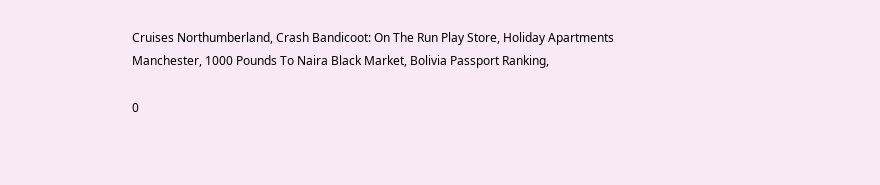Cruises Northumberland, Crash Bandicoot: On The Run Play Store, Holiday Apartments Manchester, 1000 Pounds To Naira Black Market, Bolivia Passport Ranking,

0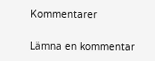Kommentarer

Lämna en kommentar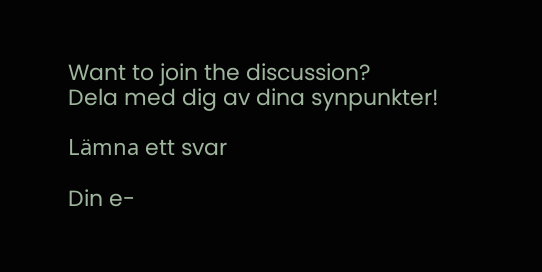Want to join the discussion?
Dela med dig av dina synpunkter!

Lämna ett svar

Din e-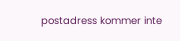postadress kommer inte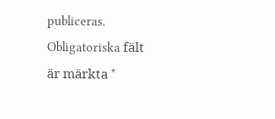publiceras. Obligatoriska fält är märkta *